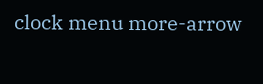clock menu more-arrow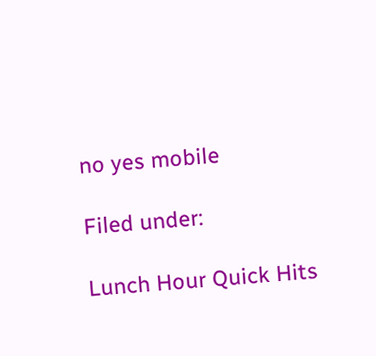no yes mobile

Filed under:

Lunch Hour Quick Hits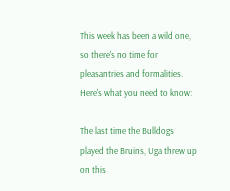This week has been a wild one, so there's no time for pleasantries and formalities.  Here's what you need to know:

The last time the Bulldogs played the Bruins, Uga threw up on this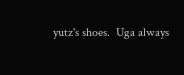yutz's shoes.  Uga always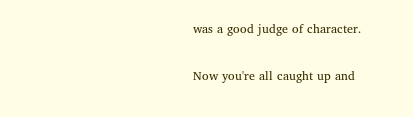was a good judge of character.

Now you're all caught up and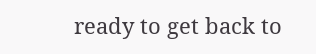ready to get back to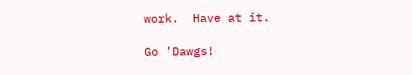work.  Have at it.

Go 'Dawgs!